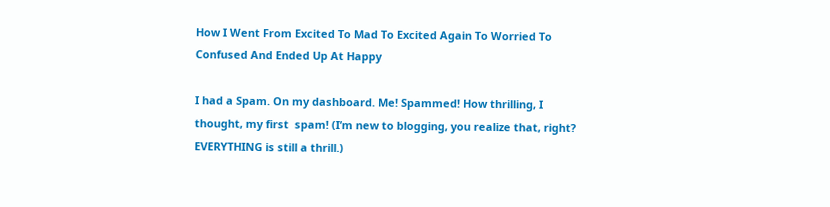How I Went From Excited To Mad To Excited Again To Worried To Confused And Ended Up At Happy

I had a Spam. On my dashboard. Me! Spammed! How thrilling, I thought, my first  spam! (I’m new to blogging, you realize that, right? EVERYTHING is still a thrill.)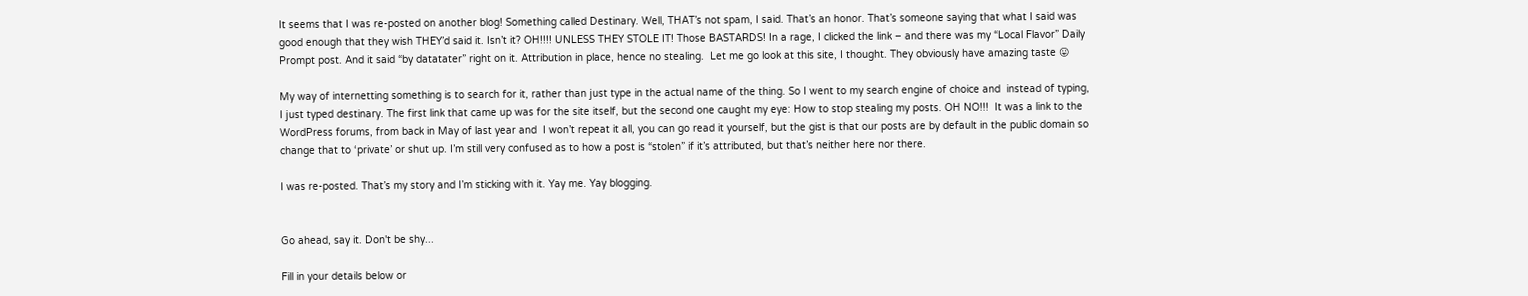It seems that I was re-posted on another blog! Something called Destinary. Well, THAT’s not spam, I said. That’s an honor. That’s someone saying that what I said was good enough that they wish THEY’d said it. Isn’t it? OH!!!! UNLESS THEY STOLE IT! Those BASTARDS! In a rage, I clicked the link – and there was my “Local Flavor” Daily Prompt post. And it said “by datatater” right on it. Attribution in place, hence no stealing.  Let me go look at this site, I thought. They obviously have amazing taste 😛

My way of internetting something is to search for it, rather than just type in the actual name of the thing. So I went to my search engine of choice and  instead of typing, I just typed destinary. The first link that came up was for the site itself, but the second one caught my eye: How to stop stealing my posts. OH NO!!!  It was a link to the WordPress forums, from back in May of last year and  I won’t repeat it all, you can go read it yourself, but the gist is that our posts are by default in the public domain so change that to ‘private’ or shut up. I’m still very confused as to how a post is “stolen” if it’s attributed, but that’s neither here nor there.

I was re-posted. That’s my story and I’m sticking with it. Yay me. Yay blogging.


Go ahead, say it. Don't be shy...

Fill in your details below or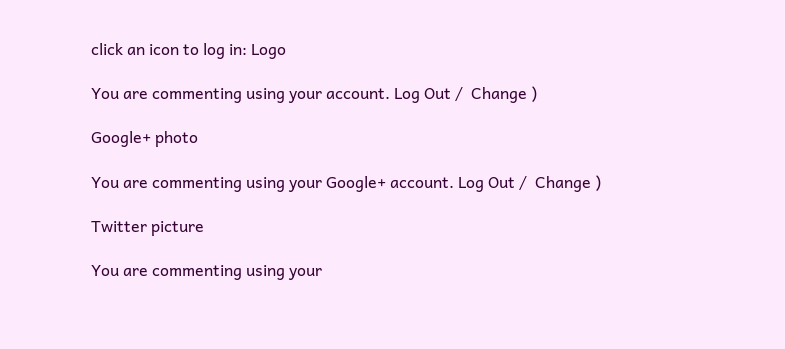click an icon to log in: Logo

You are commenting using your account. Log Out /  Change )

Google+ photo

You are commenting using your Google+ account. Log Out /  Change )

Twitter picture

You are commenting using your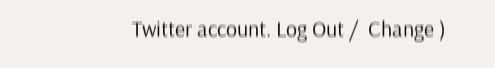Twitter account. Log Out /  Change )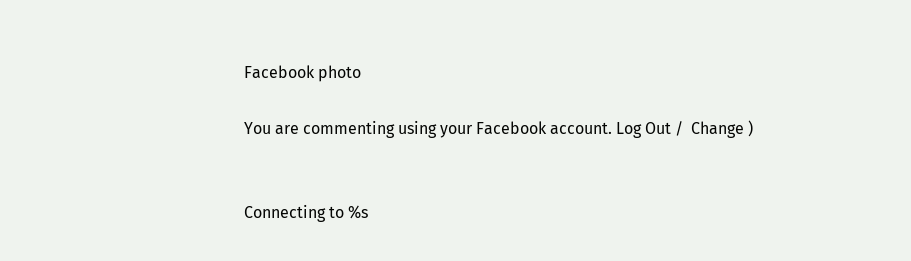Facebook photo

You are commenting using your Facebook account. Log Out /  Change )


Connecting to %s